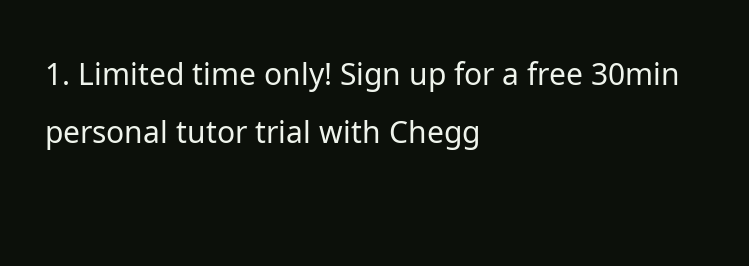1. Limited time only! Sign up for a free 30min personal tutor trial with Chegg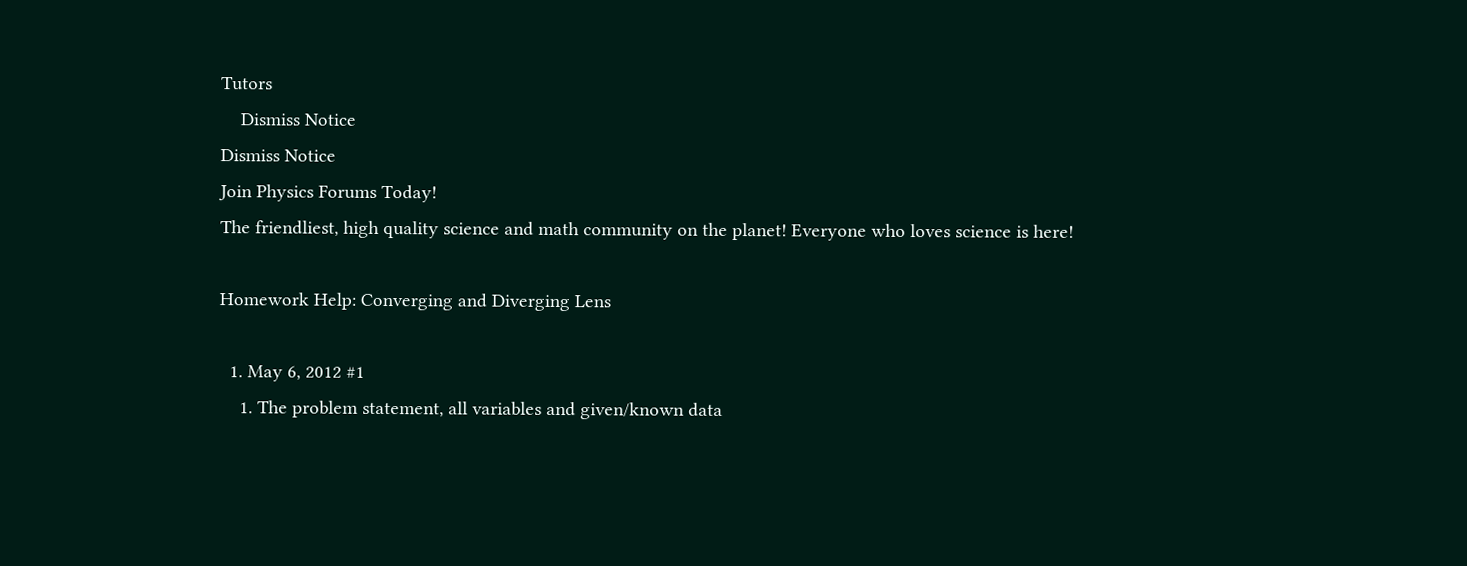Tutors
    Dismiss Notice
Dismiss Notice
Join Physics Forums Today!
The friendliest, high quality science and math community on the planet! Everyone who loves science is here!

Homework Help: Converging and Diverging Lens

  1. May 6, 2012 #1
    1. The problem statement, all variables and given/known data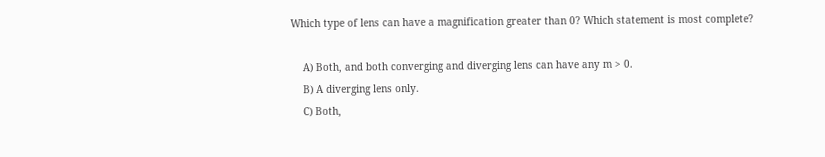Which type of lens can have a magnification greater than 0? Which statement is most complete?

    A) Both, and both converging and diverging lens can have any m > 0.
    B) A diverging lens only.
    C) Both,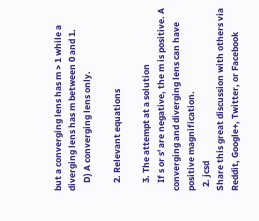but a converging lens has m > 1 while a diverging lens has m between 0 and 1.
    D) A converging lens only.

    2. Relevant equations

    3. The attempt at a solution
    If s or s' are negative, the m is positive. A converging and diverging lens can have positive magnification.
  2. jcsd
Share this great discussion with others via Reddit, Google+, Twitter, or Facebook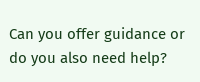Can you offer guidance or do you also need help?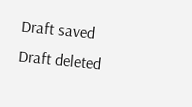Draft saved Draft deleted